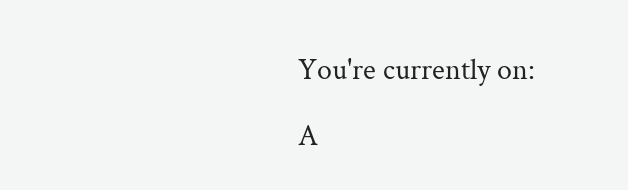You're currently on:

A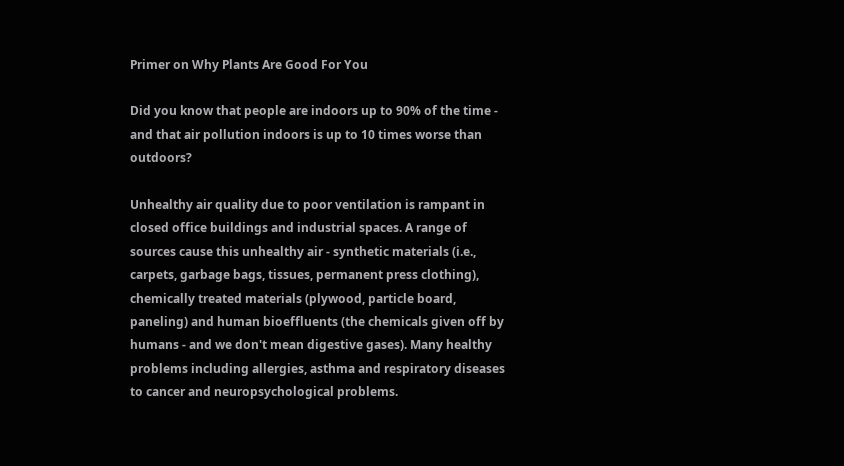Primer on Why Plants Are Good For You

Did you know that people are indoors up to 90% of the time - and that air pollution indoors is up to 10 times worse than outdoors?

Unhealthy air quality due to poor ventilation is rampant in closed office buildings and industrial spaces. A range of sources cause this unhealthy air - synthetic materials (i.e., carpets, garbage bags, tissues, permanent press clothing), chemically treated materials (plywood, particle board, paneling) and human bioeffluents (the chemicals given off by humans - and we don't mean digestive gases). Many healthy problems including allergies, asthma and respiratory diseases to cancer and neuropsychological problems.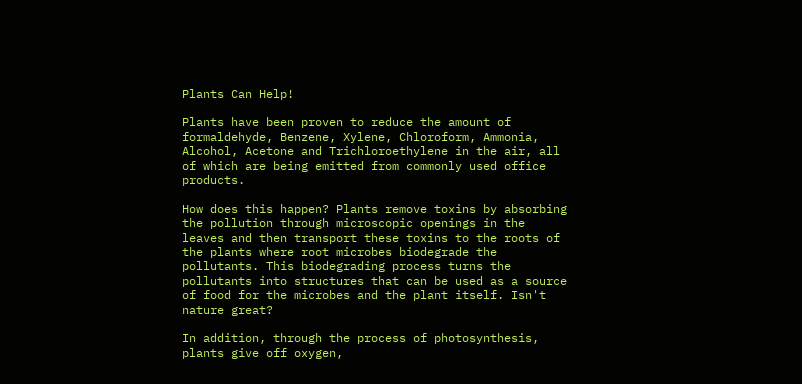Plants Can Help!

Plants have been proven to reduce the amount of formaldehyde, Benzene, Xylene, Chloroform, Ammonia, Alcohol, Acetone and Trichloroethylene in the air, all of which are being emitted from commonly used office products.

How does this happen? Plants remove toxins by absorbing the pollution through microscopic openings in the leaves and then transport these toxins to the roots of the plants where root microbes biodegrade the pollutants. This biodegrading process turns the pollutants into structures that can be used as a source of food for the microbes and the plant itself. Isn't nature great?

In addition, through the process of photosynthesis, plants give off oxygen,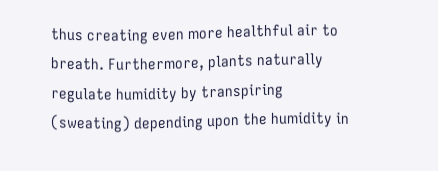thus creating even more healthful air to breath. Furthermore, plants naturally regulate humidity by transpiring (sweating) depending upon the humidity in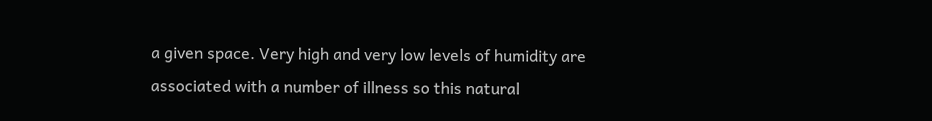a given space. Very high and very low levels of humidity are associated with a number of illness so this natural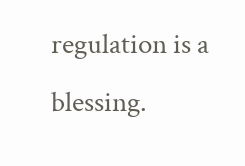regulation is a blessing.